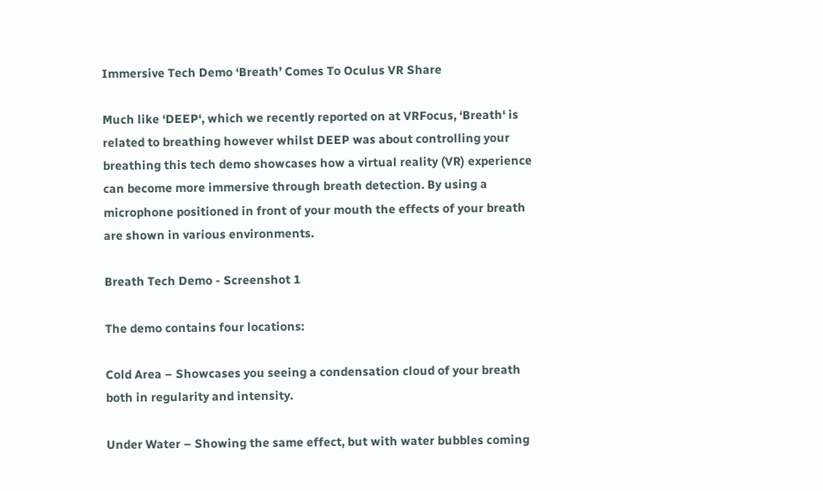Immersive Tech Demo ‘Breath’ Comes To Oculus VR Share

Much like ‘DEEP‘, which we recently reported on at VRFocus, ‘Breath‘ is related to breathing however whilst DEEP was about controlling your breathing this tech demo showcases how a virtual reality (VR) experience can become more immersive through breath detection. By using a microphone positioned in front of your mouth the effects of your breath are shown in various environments.

Breath Tech Demo - Screenshot 1

The demo contains four locations:

Cold Area – Showcases you seeing a condensation cloud of your breath both in regularity and intensity.

Under Water – Showing the same effect, but with water bubbles coming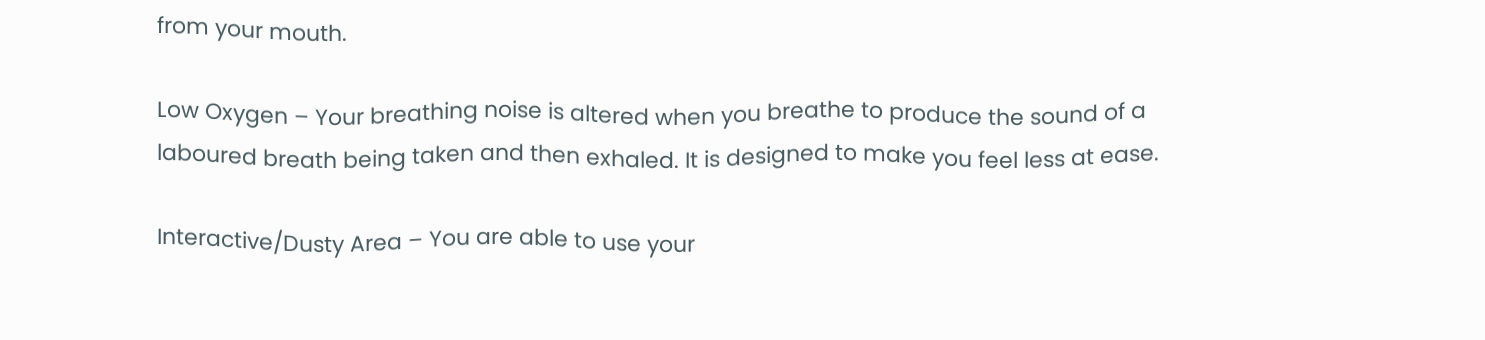from your mouth.

Low Oxygen – Your breathing noise is altered when you breathe to produce the sound of a laboured breath being taken and then exhaled. It is designed to make you feel less at ease.

Interactive/Dusty Area – You are able to use your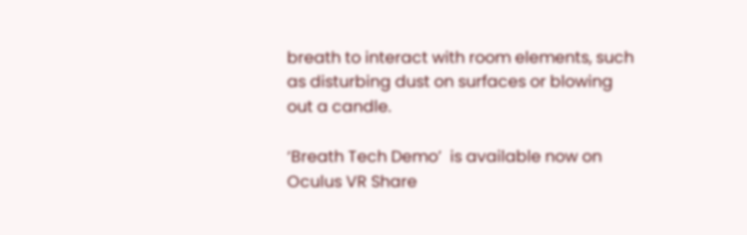breath to interact with room elements, such as disturbing dust on surfaces or blowing out a candle.

‘Breath Tech Demo’  is available now on Oculus VR Share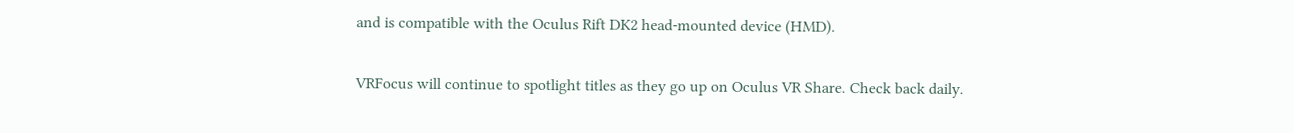and is compatible with the Oculus Rift DK2 head-mounted device (HMD).

VRFocus will continue to spotlight titles as they go up on Oculus VR Share. Check back daily.